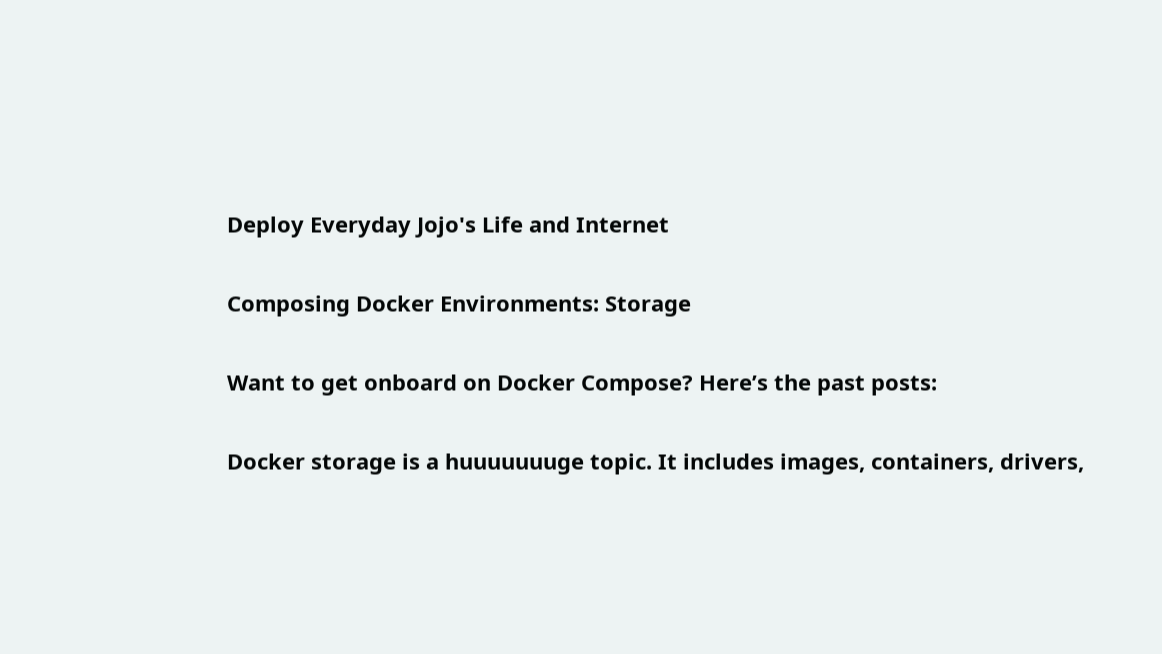Deploy Everyday Jojo's Life and Internet

Composing Docker Environments: Storage

Want to get onboard on Docker Compose? Here’s the past posts:

Docker storage is a huuuuuuuge topic. It includes images, containers, drivers,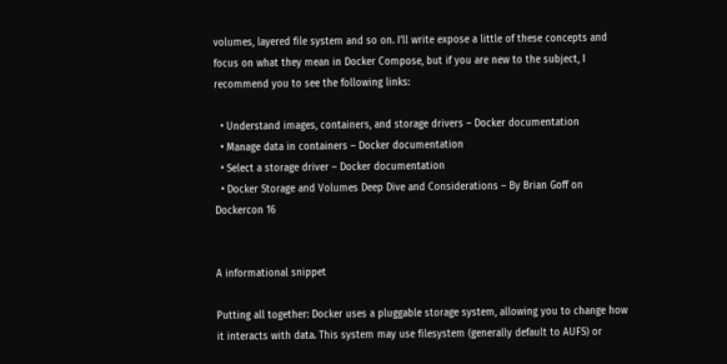volumes, layered file system and so on. I’ll write expose a little of these concepts and focus on what they mean in Docker Compose, but if you are new to the subject, I recommend you to see the following links:

  • Understand images, containers, and storage drivers – Docker documentation
  • Manage data in containers – Docker documentation
  • Select a storage driver – Docker documentation
  • Docker Storage and Volumes Deep Dive and Considerations – By Brian Goff on Dockercon 16


A informational snippet

Putting all together: Docker uses a pluggable storage system, allowing you to change how it interacts with data. This system may use filesystem (generally default to AUFS) or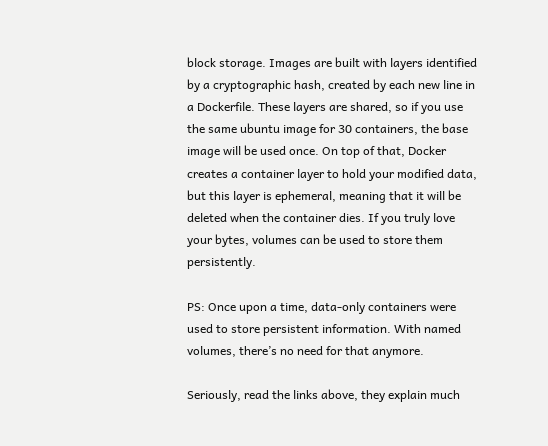block storage. Images are built with layers identified by a cryptographic hash, created by each new line in a Dockerfile. These layers are shared, so if you use the same ubuntu image for 30 containers, the base image will be used once. On top of that, Docker creates a container layer to hold your modified data, but this layer is ephemeral, meaning that it will be deleted when the container dies. If you truly love your bytes, volumes can be used to store them persistently.

PS: Once upon a time, data-only containers were used to store persistent information. With named volumes, there’s no need for that anymore.

Seriously, read the links above, they explain much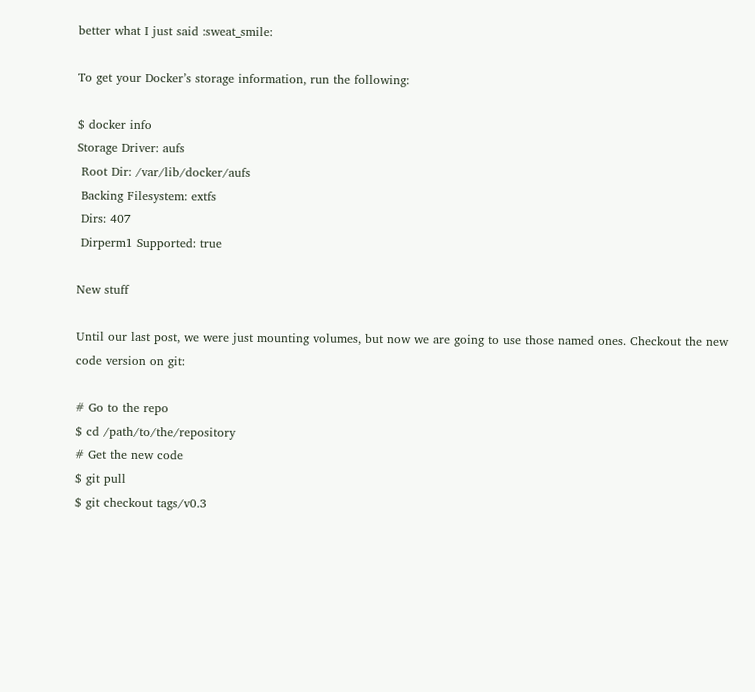better what I just said :sweat_smile:

To get your Docker’s storage information, run the following:

$ docker info
Storage Driver: aufs
 Root Dir: /var/lib/docker/aufs
 Backing Filesystem: extfs
 Dirs: 407
 Dirperm1 Supported: true

New stuff

Until our last post, we were just mounting volumes, but now we are going to use those named ones. Checkout the new code version on git:

# Go to the repo
$ cd /path/to/the/repository
# Get the new code
$ git pull
$ git checkout tags/v0.3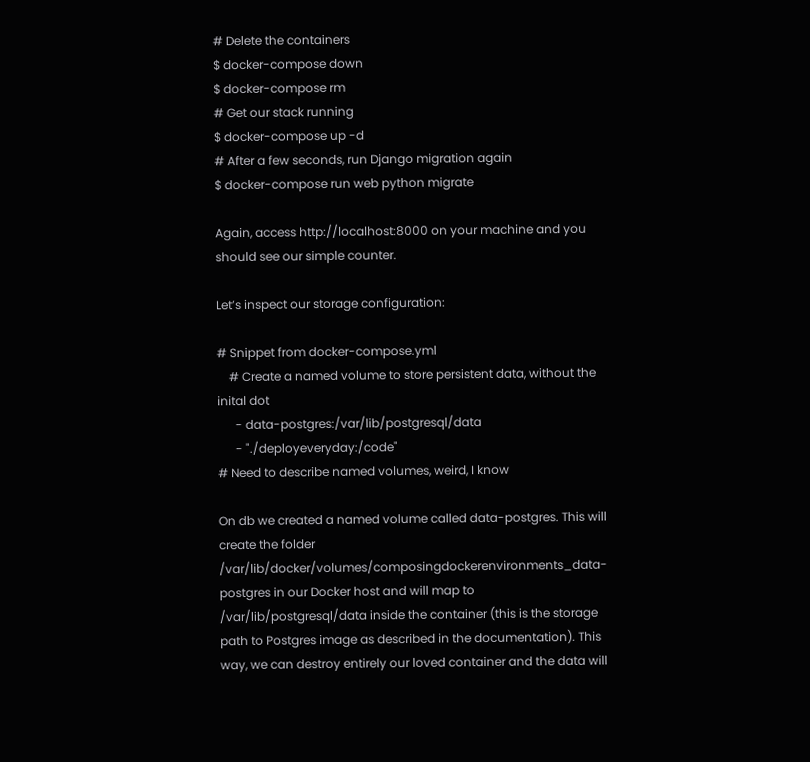# Delete the containers
$ docker-compose down
$ docker-compose rm
# Get our stack running
$ docker-compose up -d
# After a few seconds, run Django migration again
$ docker-compose run web python migrate

Again, access http://localhost:8000 on your machine and you should see our simple counter.

Let’s inspect our storage configuration:

# Snippet from docker-compose.yml
    # Create a named volume to store persistent data, without the inital dot
      - data-postgres:/var/lib/postgresql/data
      - "./deployeveryday:/code"
# Need to describe named volumes, weird, I know

On db we created a named volume called data-postgres. This will create the folder /var/lib/docker/volumes/composingdockerenvironments_data-postgres in our Docker host and will map to /var/lib/postgresql/data inside the container (this is the storage path to Postgres image as described in the documentation). This way, we can destroy entirely our loved container and the data will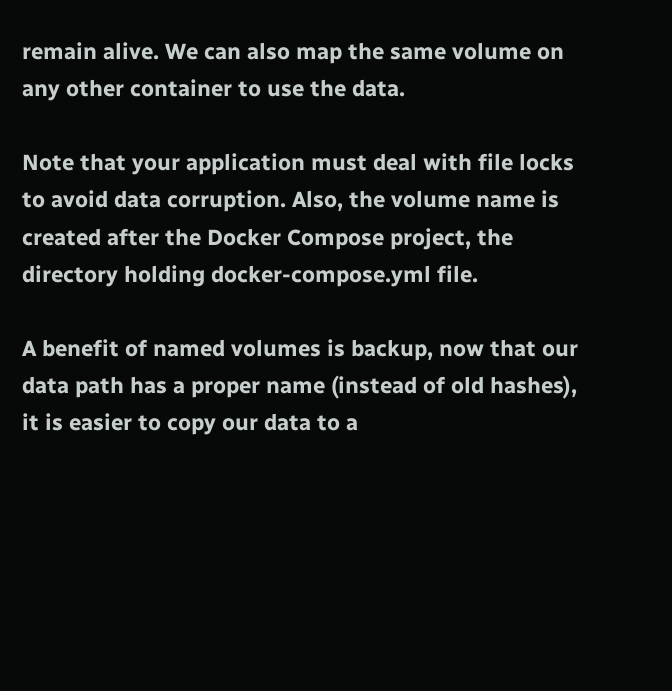remain alive. We can also map the same volume on any other container to use the data.

Note that your application must deal with file locks to avoid data corruption. Also, the volume name is created after the Docker Compose project, the directory holding docker-compose.yml file.

A benefit of named volumes is backup, now that our data path has a proper name (instead of old hashes), it is easier to copy our data to a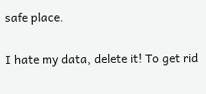safe place.

I hate my data, delete it! To get rid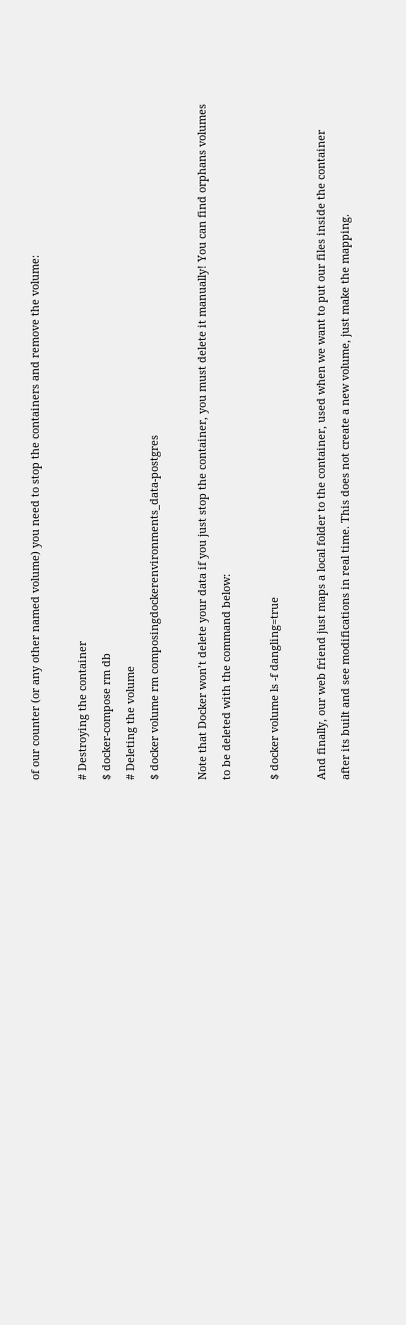of our counter (or any other named volume) you need to stop the containers and remove the volume:

# Destroying the container
$ docker-compose rm db
# Deleting the volume
$ docker volume rm composingdockerenvironments_data-postgres

Note that Docker won’t delete your data if you just stop the container, you must delete it manually! You can find orphans volumes to be deleted with the command below:

$ docker volume ls -f dangling=true

And finally, our web friend just maps a local folder to the container, used when we want to put our files inside the container after its built and see modifications in real time. This does not create a new volume, just make the mapping.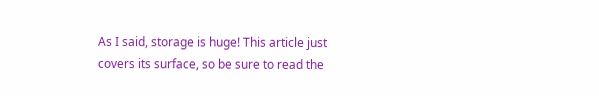As I said, storage is huge! This article just covers its surface, so be sure to read the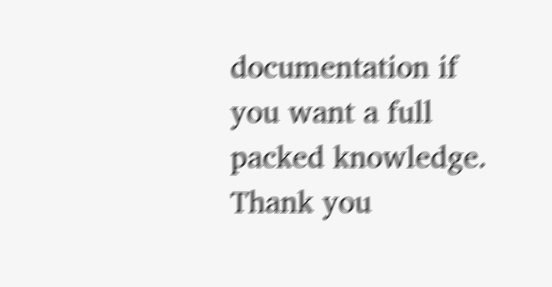documentation if you want a full packed knowledge. Thank you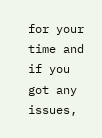for your time and if you got any issues,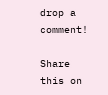drop a comment!

Share this on